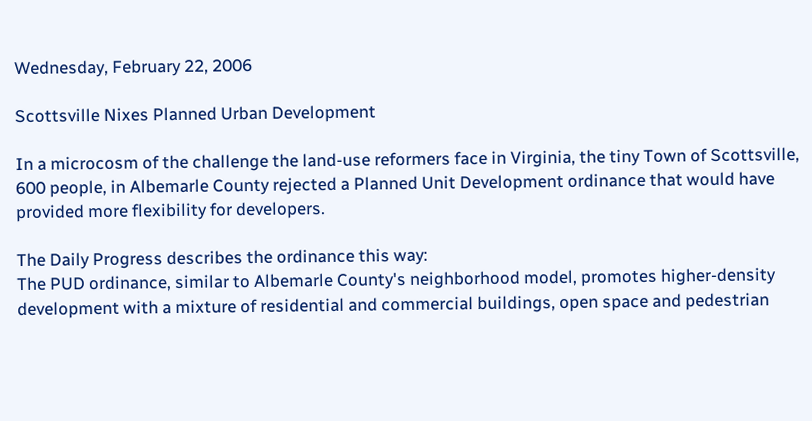Wednesday, February 22, 2006

Scottsville Nixes Planned Urban Development

In a microcosm of the challenge the land-use reformers face in Virginia, the tiny Town of Scottsville, 600 people, in Albemarle County rejected a Planned Unit Development ordinance that would have provided more flexibility for developers.

The Daily Progress describes the ordinance this way:
The PUD ordinance, similar to Albemarle County's neighborhood model, promotes higher-density development with a mixture of residential and commercial buildings, open space and pedestrian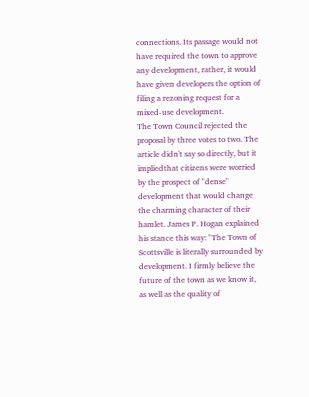connections. Its passage would not have required the town to approve any development, rather, it would have given developers the option of filing a rezoning request for a mixed-use development.
The Town Council rejected the proposal by three votes to two. The article didn't say so directly, but it impliedthat citizens were worried by the prospect of "dense" development that would change the charming character of their hamlet. James P. Hogan explained his stance this way: "The Town of Scottsville is literally surrounded by development. I firmly believe the future of the town as we know it, as well as the quality of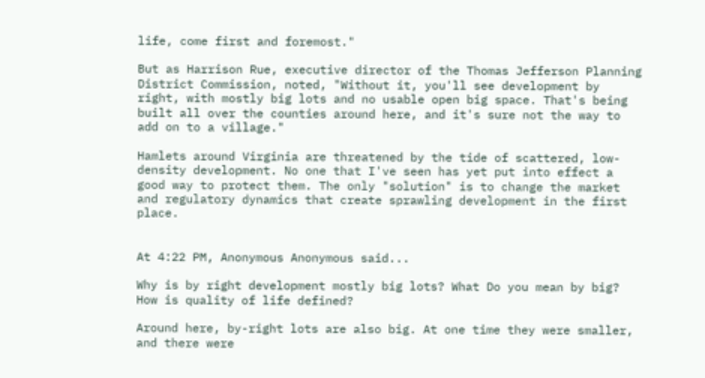life, come first and foremost."

But as Harrison Rue, executive director of the Thomas Jefferson Planning District Commission, noted, "Without it, you'll see development by right, with mostly big lots and no usable open big space. That's being built all over the counties around here, and it's sure not the way to add on to a village."

Hamlets around Virginia are threatened by the tide of scattered, low-density development. No one that I've seen has yet put into effect a good way to protect them. The only "solution" is to change the market and regulatory dynamics that create sprawling development in the first place.


At 4:22 PM, Anonymous Anonymous said...

Why is by right development mostly big lots? What Do you mean by big? How is quality of life defined?

Around here, by-right lots are also big. At one time they were smaller, and there were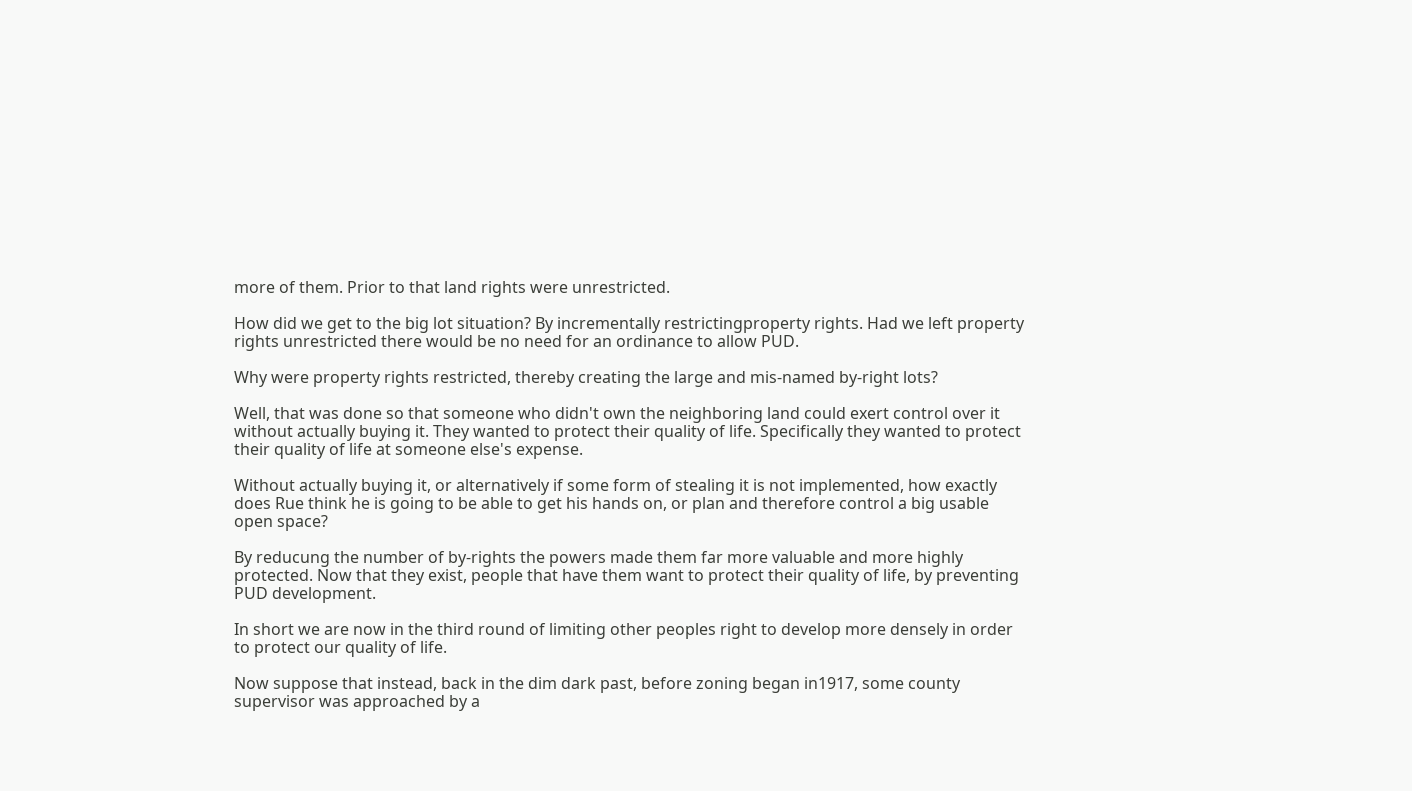more of them. Prior to that land rights were unrestricted.

How did we get to the big lot situation? By incrementally restrictingproperty rights. Had we left property rights unrestricted there would be no need for an ordinance to allow PUD.

Why were property rights restricted, thereby creating the large and mis-named by-right lots?

Well, that was done so that someone who didn't own the neighboring land could exert control over it without actually buying it. They wanted to protect their quality of life. Specifically they wanted to protect their quality of life at someone else's expense.

Without actually buying it, or alternatively if some form of stealing it is not implemented, how exactly does Rue think he is going to be able to get his hands on, or plan and therefore control a big usable open space?

By reducung the number of by-rights the powers made them far more valuable and more highly protected. Now that they exist, people that have them want to protect their quality of life, by preventing PUD development.

In short we are now in the third round of limiting other peoples right to develop more densely in order to protect our quality of life.

Now suppose that instead, back in the dim dark past, before zoning began in1917, some county supervisor was approached by a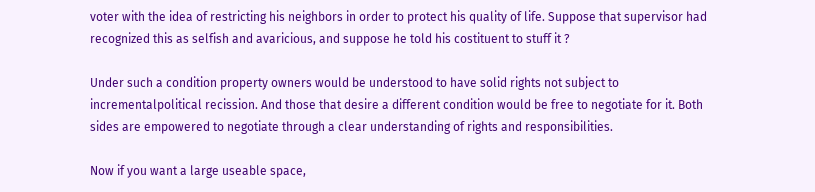voter with the idea of restricting his neighbors in order to protect his quality of life. Suppose that supervisor had recognized this as selfish and avaricious, and suppose he told his costituent to stuff it ?

Under such a condition property owners would be understood to have solid rights not subject to incrementalpolitical recission. And those that desire a different condition would be free to negotiate for it. Both sides are empowered to negotiate through a clear understanding of rights and responsibilities.

Now if you want a large useable space,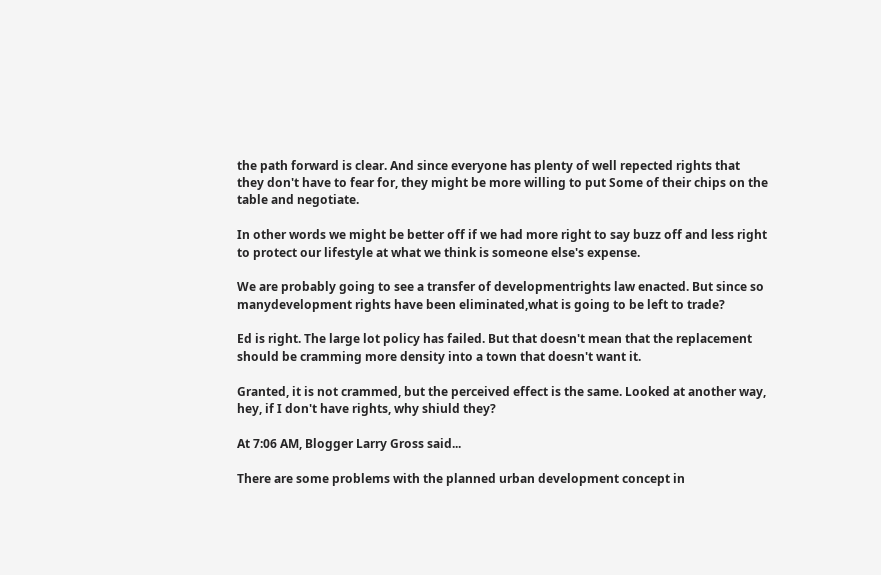the path forward is clear. And since everyone has plenty of well repected rights that they don't have to fear for, they might be more willing to put Some of their chips on the table and negotiate.

In other words we might be better off if we had more right to say buzz off and less right to protect our lifestyle at what we think is someone else's expense.

We are probably going to see a transfer of developmentrights law enacted. But since so manydevelopment rights have been eliminated,what is going to be left to trade?

Ed is right. The large lot policy has failed. But that doesn't mean that the replacement should be cramming more density into a town that doesn't want it.

Granted, it is not crammed, but the perceived effect is the same. Looked at another way, hey, if I don't have rights, why shiuld they?

At 7:06 AM, Blogger Larry Gross said...

There are some problems with the planned urban development concept in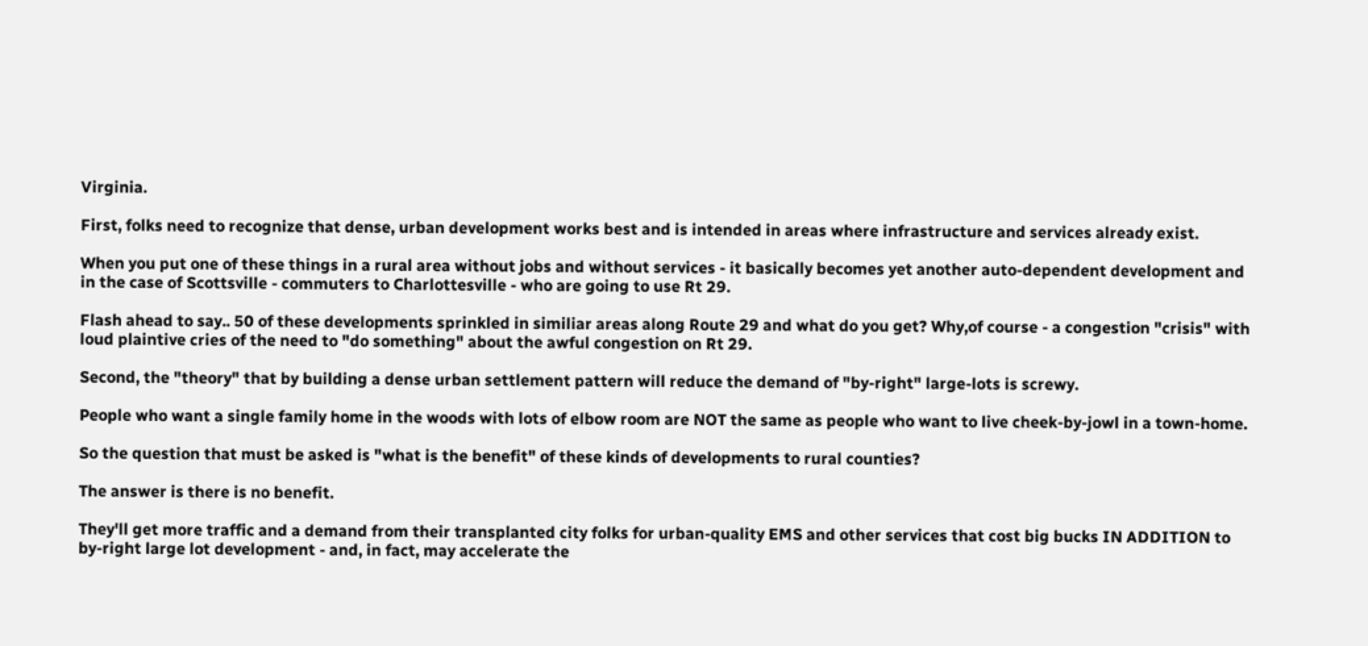Virginia.

First, folks need to recognize that dense, urban development works best and is intended in areas where infrastructure and services already exist.

When you put one of these things in a rural area without jobs and without services - it basically becomes yet another auto-dependent development and in the case of Scottsville - commuters to Charlottesville - who are going to use Rt 29.

Flash ahead to say.. 50 of these developments sprinkled in similiar areas along Route 29 and what do you get? Why,of course - a congestion "crisis" with loud plaintive cries of the need to "do something" about the awful congestion on Rt 29.

Second, the "theory" that by building a dense urban settlement pattern will reduce the demand of "by-right" large-lots is screwy.

People who want a single family home in the woods with lots of elbow room are NOT the same as people who want to live cheek-by-jowl in a town-home.

So the question that must be asked is "what is the benefit" of these kinds of developments to rural counties?

The answer is there is no benefit.

They'll get more traffic and a demand from their transplanted city folks for urban-quality EMS and other services that cost big bucks IN ADDITION to by-right large lot development - and, in fact, may accelerate the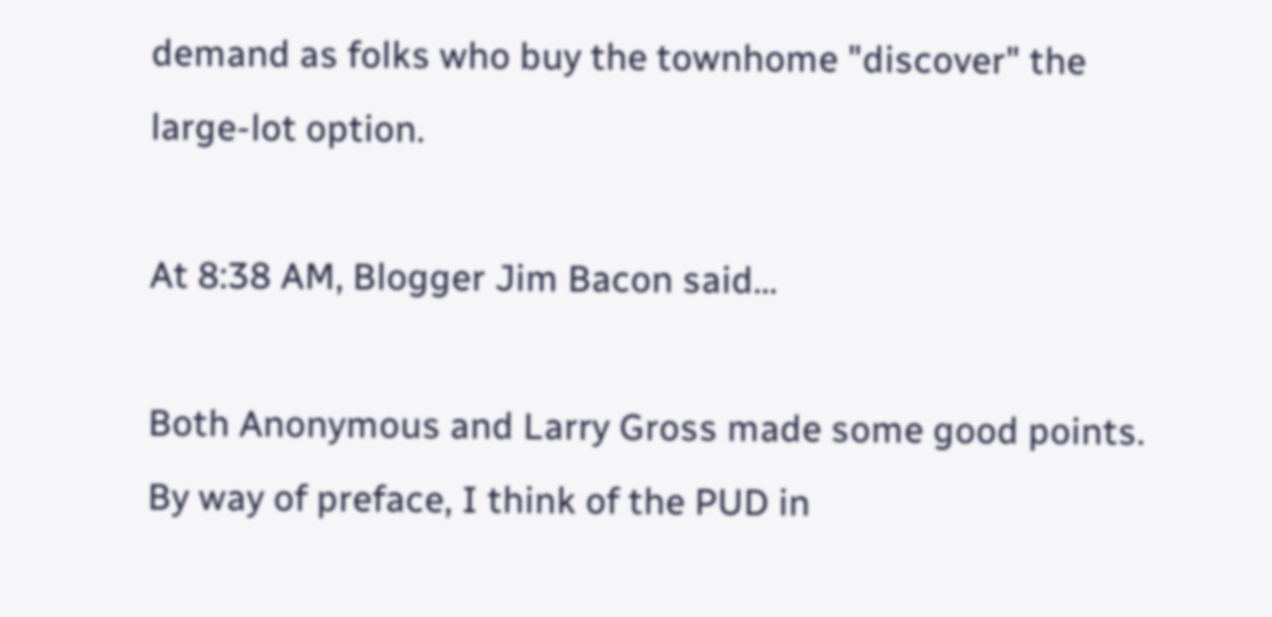demand as folks who buy the townhome "discover" the large-lot option.

At 8:38 AM, Blogger Jim Bacon said...

Both Anonymous and Larry Gross made some good points. By way of preface, I think of the PUD in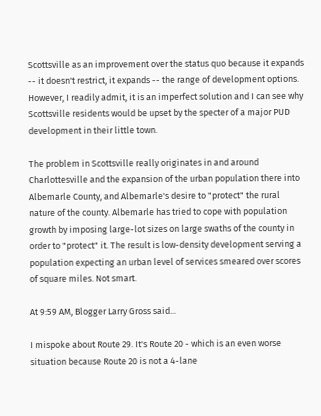Scottsville as an improvement over the status quo because it expands -- it doesn't restrict, it expands -- the range of development options. However, I readily admit, it is an imperfect solution and I can see why Scottsville residents would be upset by the specter of a major PUD development in their little town.

The problem in Scottsville really originates in and around Charlottesville and the expansion of the urban population there into Albemarle County, and Albemarle's desire to "protect" the rural nature of the county. Albemarle has tried to cope with population growth by imposing large-lot sizes on large swaths of the county in order to "protect" it. The result is low-density development serving a population expecting an urban level of services smeared over scores of square miles. Not smart.

At 9:59 AM, Blogger Larry Gross said...

I mispoke about Route 29. It's Route 20 - which is an even worse situation because Route 20 is not a 4-lane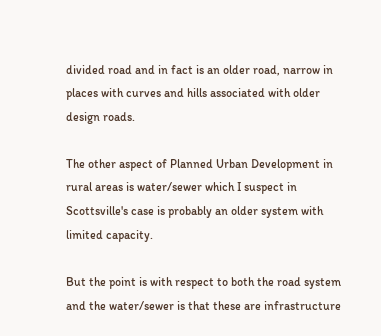divided road and in fact is an older road, narrow in places with curves and hills associated with older design roads.

The other aspect of Planned Urban Development in rural areas is water/sewer which I suspect in Scottsville's case is probably an older system with limited capacity.

But the point is with respect to both the road system and the water/sewer is that these are infrastructure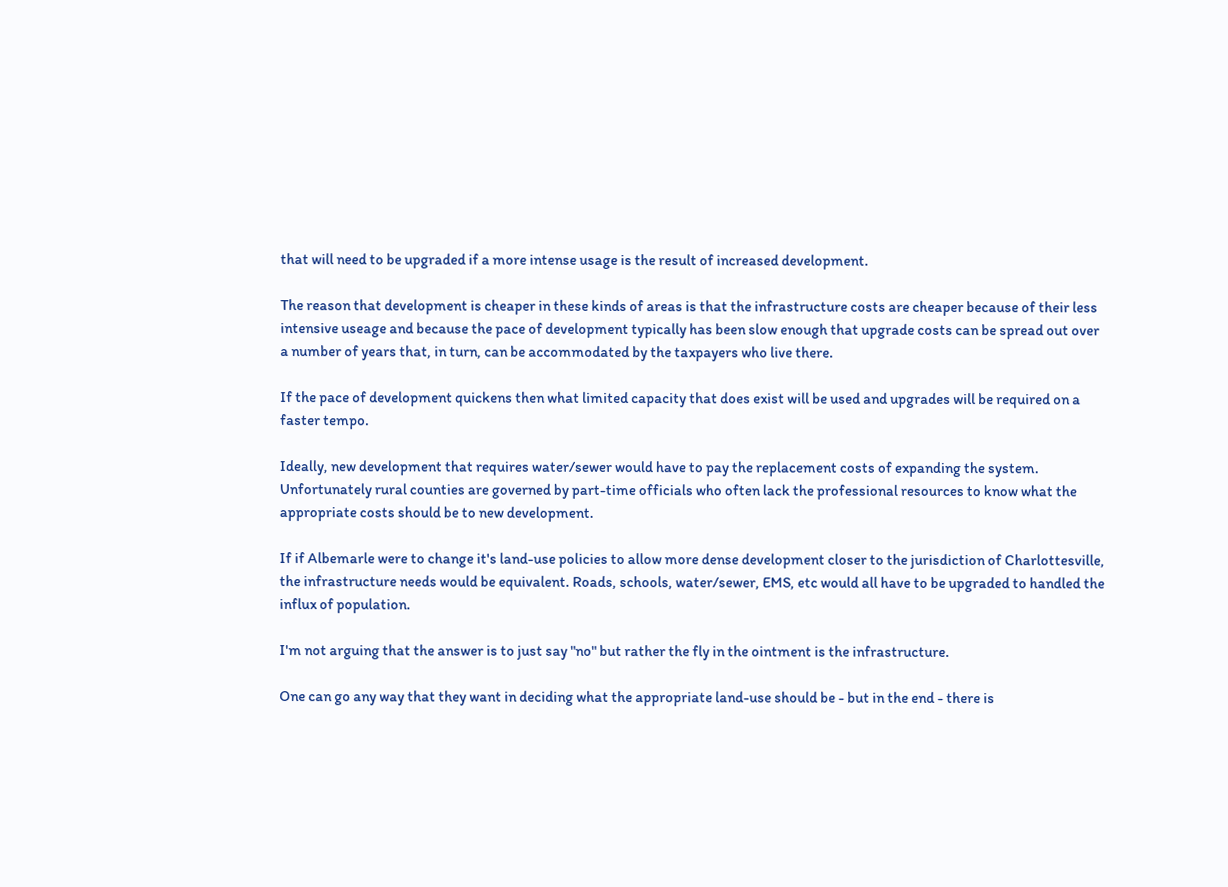that will need to be upgraded if a more intense usage is the result of increased development.

The reason that development is cheaper in these kinds of areas is that the infrastructure costs are cheaper because of their less intensive useage and because the pace of development typically has been slow enough that upgrade costs can be spread out over a number of years that, in turn, can be accommodated by the taxpayers who live there.

If the pace of development quickens then what limited capacity that does exist will be used and upgrades will be required on a faster tempo.

Ideally, new development that requires water/sewer would have to pay the replacement costs of expanding the system. Unfortunately rural counties are governed by part-time officials who often lack the professional resources to know what the appropriate costs should be to new development.

If if Albemarle were to change it's land-use policies to allow more dense development closer to the jurisdiction of Charlottesville, the infrastructure needs would be equivalent. Roads, schools, water/sewer, EMS, etc would all have to be upgraded to handled the influx of population.

I'm not arguing that the answer is to just say "no" but rather the fly in the ointment is the infrastructure.

One can go any way that they want in deciding what the appropriate land-use should be - but in the end - there is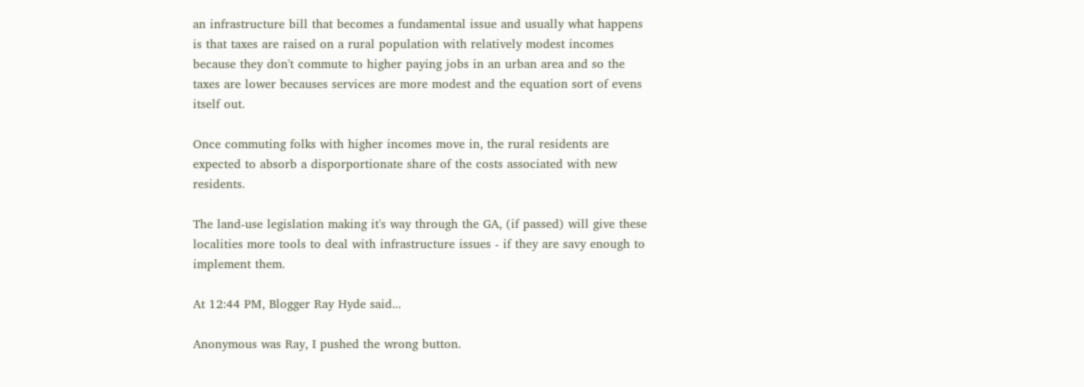an infrastructure bill that becomes a fundamental issue and usually what happens is that taxes are raised on a rural population with relatively modest incomes because they don't commute to higher paying jobs in an urban area and so the taxes are lower becauses services are more modest and the equation sort of evens itself out.

Once commuting folks with higher incomes move in, the rural residents are expected to absorb a disporportionate share of the costs associated with new residents.

The land-use legislation making it's way through the GA, (if passed) will give these localities more tools to deal with infrastructure issues - if they are savy enough to implement them.

At 12:44 PM, Blogger Ray Hyde said...

Anonymous was Ray, I pushed the wrong button.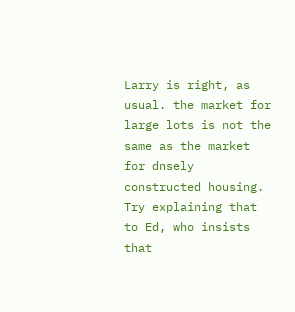Larry is right, as usual. the market for large lots is not the same as the market for dnsely constructed housing. Try explaining that to Ed, who insists that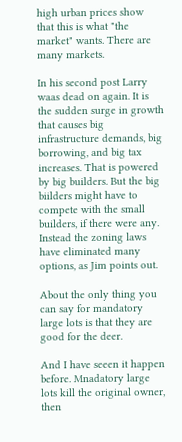high urban prices show that this is what "the market" wants. There are many markets.

In his second post Larry waas dead on again. It is the sudden surge in growth that causes big infrastructure demands, big borrowing, and big tax increases. That is powered by big builders. But the big biilders might have to compete with the small builders, if there were any. Instead the zoning laws have eliminated many options, as Jim points out.

About the only thing you can say for mandatory large lots is that they are good for the deer.

And I have seeen it happen before. Mnadatory large lots kill the original owner, then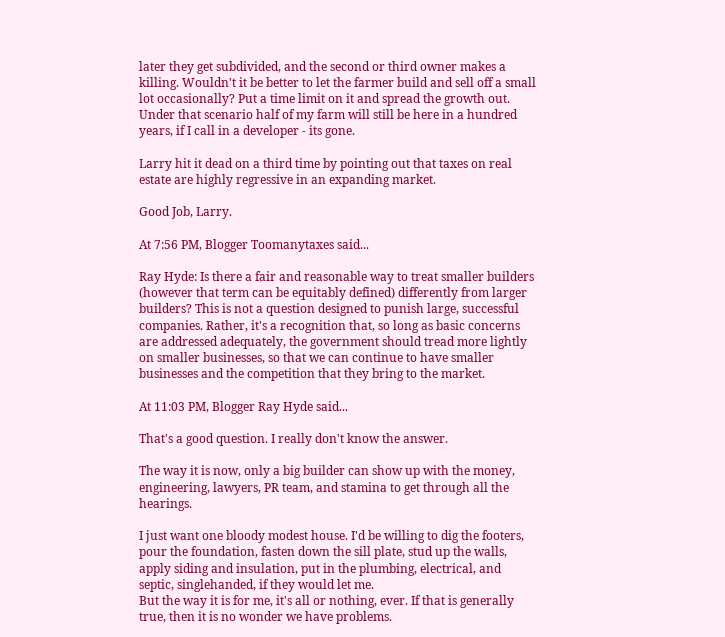later they get subdivided, and the second or third owner makes a killing. Wouldn't it be better to let the farmer build and sell off a small lot occasionally? Put a time limit on it and spread the growth out. Under that scenario half of my farm will still be here in a hundred years, if I call in a developer - its gone.

Larry hit it dead on a third time by pointing out that taxes on real estate are highly regressive in an expanding market.

Good Job, Larry.

At 7:56 PM, Blogger Toomanytaxes said...

Ray Hyde: Is there a fair and reasonable way to treat smaller builders (however that term can be equitably defined) differently from larger builders? This is not a question designed to punish large, successful companies. Rather, it's a recognition that, so long as basic concerns are addressed adequately, the government should tread more lightly on smaller businesses, so that we can continue to have smaller businesses and the competition that they bring to the market.

At 11:03 PM, Blogger Ray Hyde said...

That's a good question. I really don't know the answer.

The way it is now, only a big builder can show up with the money, engineering, lawyers, PR team, and stamina to get through all the hearings.

I just want one bloody modest house. I'd be willing to dig the footers, pour the foundation, fasten down the sill plate, stud up the walls, apply siding and insulation, put in the plumbing, electrical, and septic, singlehanded, if they would let me.
But the way it is for me, it's all or nothing, ever. If that is generally true, then it is no wonder we have problems.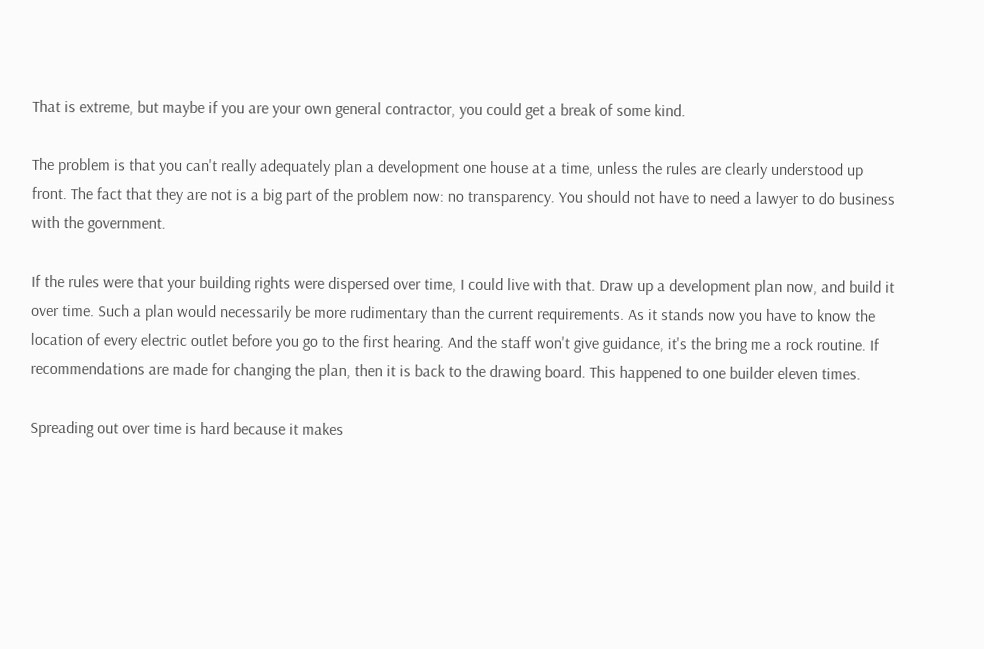That is extreme, but maybe if you are your own general contractor, you could get a break of some kind.

The problem is that you can't really adequately plan a development one house at a time, unless the rules are clearly understood up front. The fact that they are not is a big part of the problem now: no transparency. You should not have to need a lawyer to do business with the government.

If the rules were that your building rights were dispersed over time, I could live with that. Draw up a development plan now, and build it over time. Such a plan would necessarily be more rudimentary than the current requirements. As it stands now you have to know the location of every electric outlet before you go to the first hearing. And the staff won't give guidance, it's the bring me a rock routine. If recommendations are made for changing the plan, then it is back to the drawing board. This happened to one builder eleven times.

Spreading out over time is hard because it makes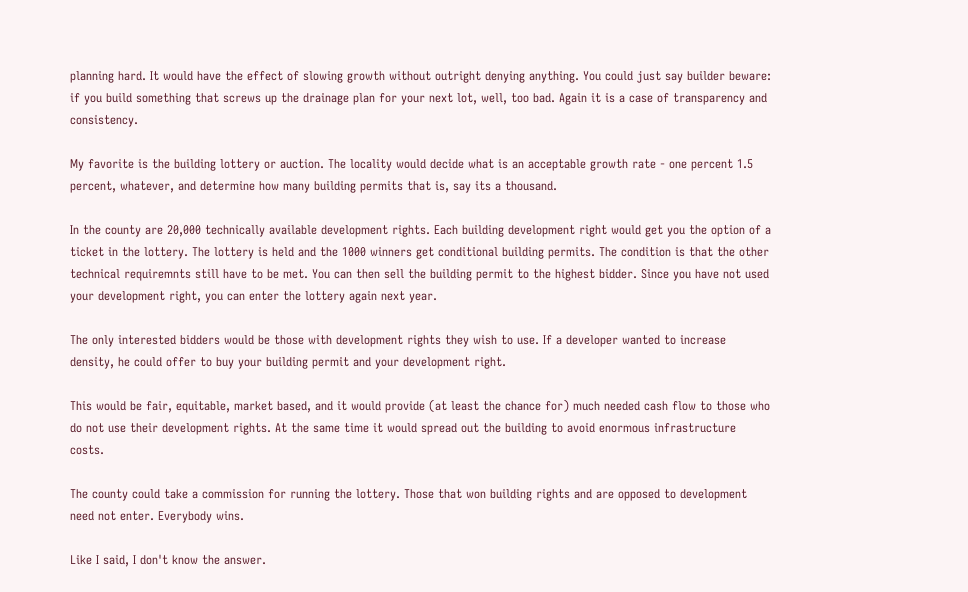planning hard. It would have the effect of slowing growth without outright denying anything. You could just say builder beware: if you build something that screws up the drainage plan for your next lot, well, too bad. Again it is a case of transparency and consistency.

My favorite is the building lottery or auction. The locality would decide what is an acceptable growth rate - one percent 1.5 percent, whatever, and determine how many building permits that is, say its a thousand.

In the county are 20,000 technically available development rights. Each building development right would get you the option of a ticket in the lottery. The lottery is held and the 1000 winners get conditional building permits. The condition is that the other technical requiremnts still have to be met. You can then sell the building permit to the highest bidder. Since you have not used your development right, you can enter the lottery again next year.

The only interested bidders would be those with development rights they wish to use. If a developer wanted to increase density, he could offer to buy your building permit and your development right.

This would be fair, equitable, market based, and it would provide (at least the chance for) much needed cash flow to those who do not use their development rights. At the same time it would spread out the building to avoid enormous infrastructure costs.

The county could take a commission for running the lottery. Those that won building rights and are opposed to development need not enter. Everybody wins.

Like I said, I don't know the answer.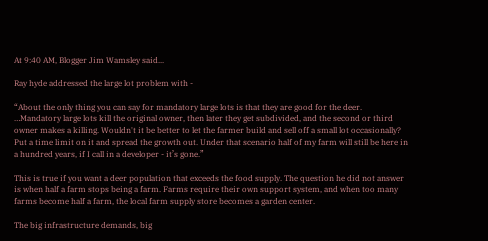At 9:40 AM, Blogger Jim Wamsley said...

Ray hyde addressed the large lot problem with -

“About the only thing you can say for mandatory large lots is that they are good for the deer.
…Mandatory large lots kill the original owner, then later they get subdivided, and the second or third owner makes a killing. Wouldn't it be better to let the farmer build and sell off a small lot occasionally? Put a time limit on it and spread the growth out. Under that scenario half of my farm will still be here in a hundred years, if I call in a developer - it’s gone.”

This is true if you want a deer population that exceeds the food supply. The question he did not answer is when half a farm stops being a farm. Farms require their own support system, and when too many farms become half a farm, the local farm supply store becomes a garden center.

The big infrastructure demands, big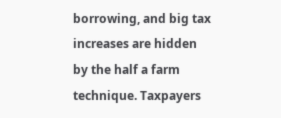borrowing, and big tax increases are hidden by the half a farm technique. Taxpayers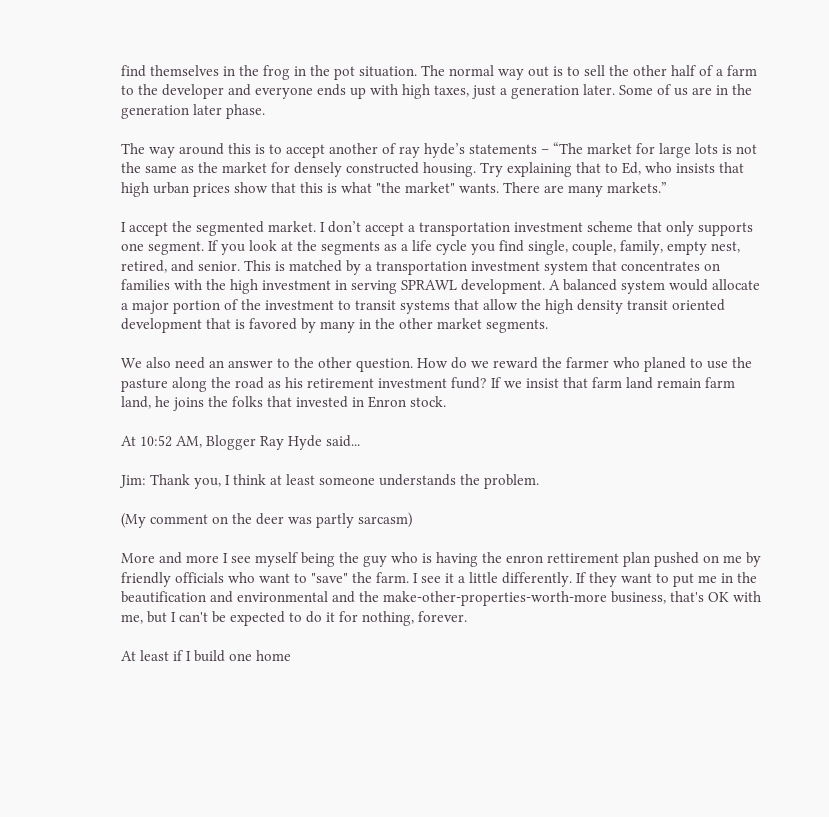find themselves in the frog in the pot situation. The normal way out is to sell the other half of a farm to the developer and everyone ends up with high taxes, just a generation later. Some of us are in the generation later phase.

The way around this is to accept another of ray hyde’s statements – “The market for large lots is not the same as the market for densely constructed housing. Try explaining that to Ed, who insists that high urban prices show that this is what "the market" wants. There are many markets.”

I accept the segmented market. I don’t accept a transportation investment scheme that only supports one segment. If you look at the segments as a life cycle you find single, couple, family, empty nest, retired, and senior. This is matched by a transportation investment system that concentrates on families with the high investment in serving SPRAWL development. A balanced system would allocate a major portion of the investment to transit systems that allow the high density transit oriented development that is favored by many in the other market segments.

We also need an answer to the other question. How do we reward the farmer who planed to use the pasture along the road as his retirement investment fund? If we insist that farm land remain farm land, he joins the folks that invested in Enron stock.

At 10:52 AM, Blogger Ray Hyde said...

Jim: Thank you, I think at least someone understands the problem.

(My comment on the deer was partly sarcasm)

More and more I see myself being the guy who is having the enron rettirement plan pushed on me by friendly officials who want to "save" the farm. I see it a little differently. If they want to put me in the beautification and environmental and the make-other-properties-worth-more business, that's OK with me, but I can't be expected to do it for nothing, forever.

At least if I build one home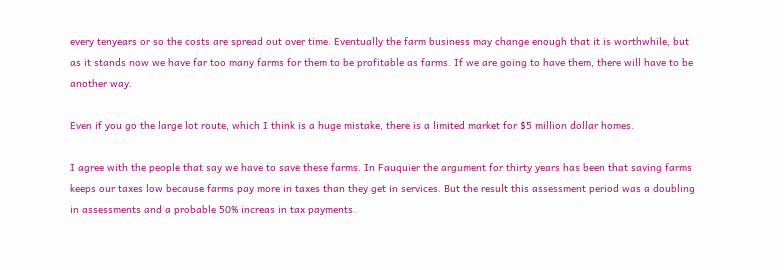every tenyears or so the costs are spread out over time. Eventually the farm business may change enough that it is worthwhile, but as it stands now we have far too many farms for them to be profitable as farms. If we are going to have them, there will have to be another way.

Even if you go the large lot route, which I think is a huge mistake, there is a limited market for $5 million dollar homes.

I agree with the people that say we have to save these farms. In Fauquier the argument for thirty years has been that saving farms keeps our taxes low because farms pay more in taxes than they get in services. But the result this assessment period was a doubling in assessments and a probable 50% increas in tax payments.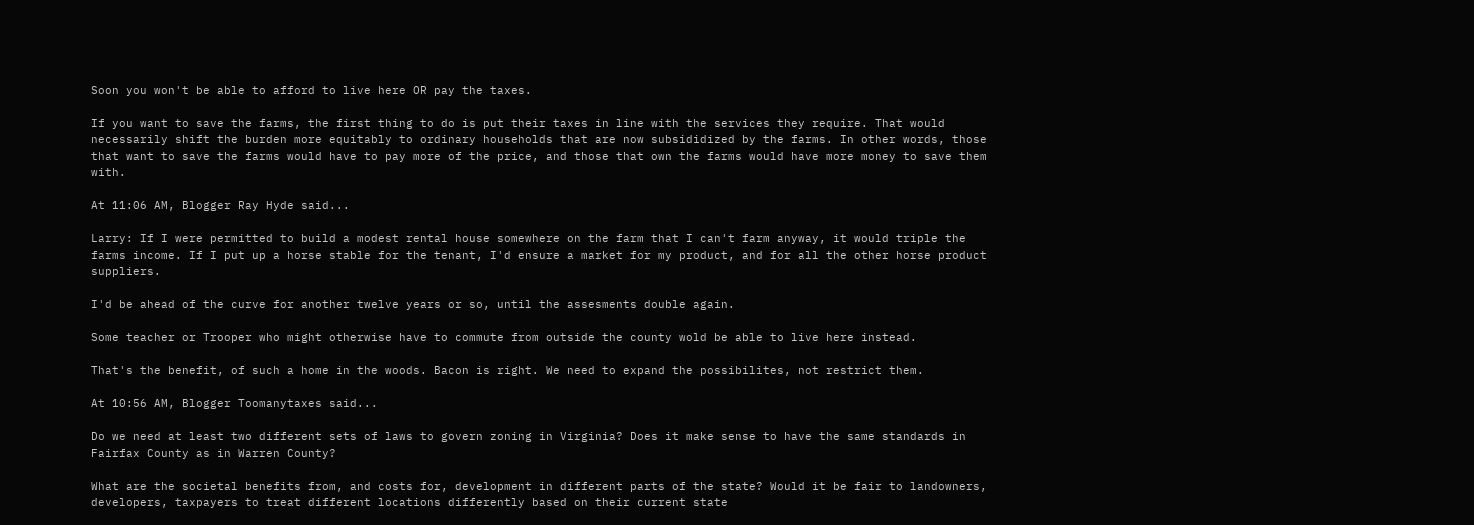Soon you won't be able to afford to live here OR pay the taxes.

If you want to save the farms, the first thing to do is put their taxes in line with the services they require. That would necessarily shift the burden more equitably to ordinary households that are now subsididized by the farms. In other words, those that want to save the farms would have to pay more of the price, and those that own the farms would have more money to save them with.

At 11:06 AM, Blogger Ray Hyde said...

Larry: If I were permitted to build a modest rental house somewhere on the farm that I can't farm anyway, it would triple the farms income. If I put up a horse stable for the tenant, I'd ensure a market for my product, and for all the other horse product suppliers.

I'd be ahead of the curve for another twelve years or so, until the assesments double again.

Some teacher or Trooper who might otherwise have to commute from outside the county wold be able to live here instead.

That's the benefit, of such a home in the woods. Bacon is right. We need to expand the possibilites, not restrict them.

At 10:56 AM, Blogger Toomanytaxes said...

Do we need at least two different sets of laws to govern zoning in Virginia? Does it make sense to have the same standards in Fairfax County as in Warren County?

What are the societal benefits from, and costs for, development in different parts of the state? Would it be fair to landowners, developers, taxpayers to treat different locations differently based on their current state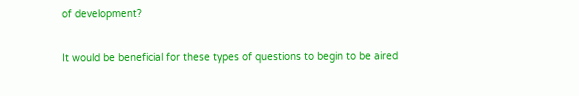of development?

It would be beneficial for these types of questions to begin to be aired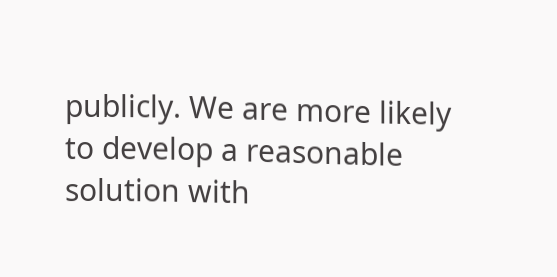publicly. We are more likely to develop a reasonable solution with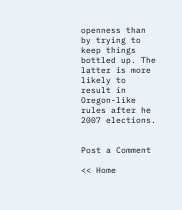openness than by trying to keep things bottled up. The latter is more likely to result in Oregon-like rules after he 2007 elections.


Post a Comment

<< Home